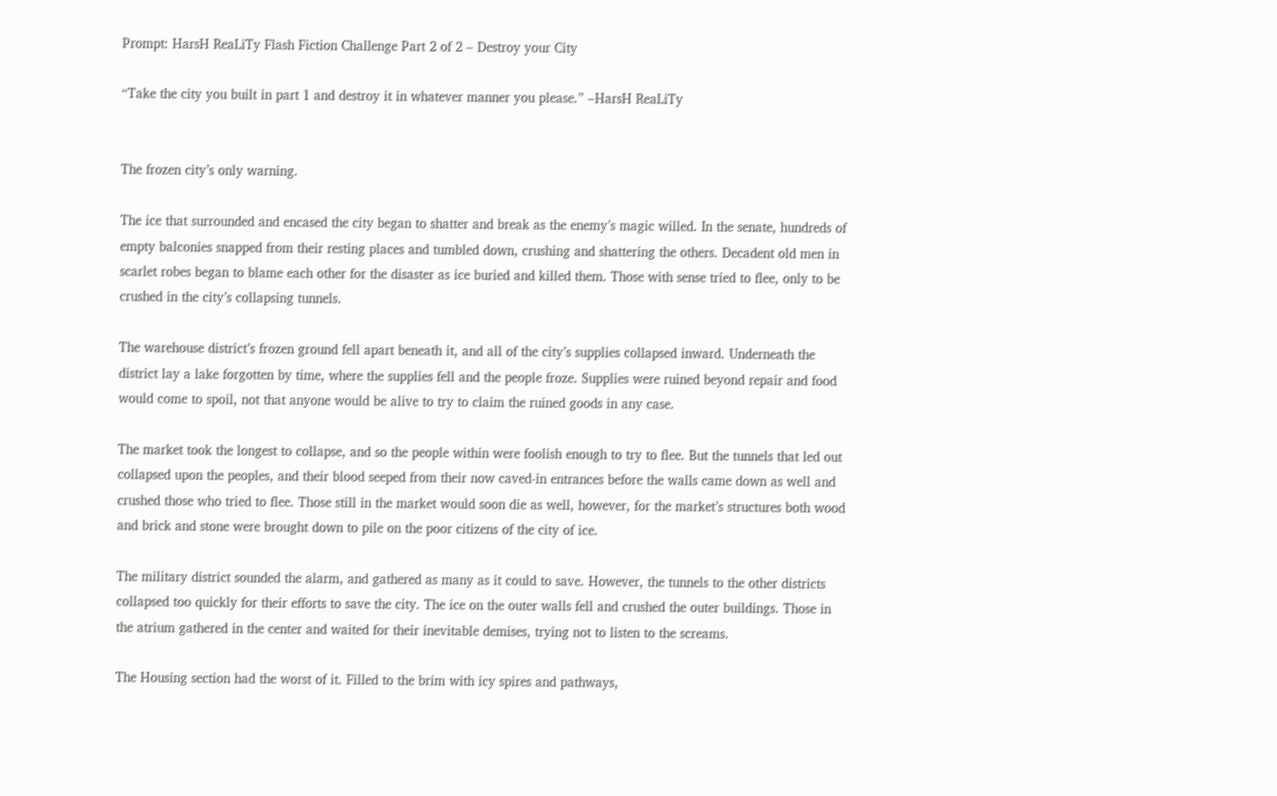Prompt: HarsH ReaLiTy Flash Fiction Challenge Part 2 of 2 – Destroy your City

“Take the city you built in part 1 and destroy it in whatever manner you please.” –HarsH ReaLiTy


The frozen city’s only warning.

The ice that surrounded and encased the city began to shatter and break as the enemy’s magic willed. In the senate, hundreds of empty balconies snapped from their resting places and tumbled down, crushing and shattering the others. Decadent old men in scarlet robes began to blame each other for the disaster as ice buried and killed them. Those with sense tried to flee, only to be crushed in the city’s collapsing tunnels.

The warehouse district’s frozen ground fell apart beneath it, and all of the city’s supplies collapsed inward. Underneath the district lay a lake forgotten by time, where the supplies fell and the people froze. Supplies were ruined beyond repair and food would come to spoil, not that anyone would be alive to try to claim the ruined goods in any case.

The market took the longest to collapse, and so the people within were foolish enough to try to flee. But the tunnels that led out collapsed upon the peoples, and their blood seeped from their now caved-in entrances before the walls came down as well and crushed those who tried to flee. Those still in the market would soon die as well, however, for the market’s structures both wood and brick and stone were brought down to pile on the poor citizens of the city of ice.

The military district sounded the alarm, and gathered as many as it could to save. However, the tunnels to the other districts collapsed too quickly for their efforts to save the city. The ice on the outer walls fell and crushed the outer buildings. Those in the atrium gathered in the center and waited for their inevitable demises, trying not to listen to the screams.

The Housing section had the worst of it. Filled to the brim with icy spires and pathways,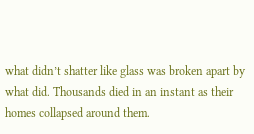what didn’t shatter like glass was broken apart by what did. Thousands died in an instant as their homes collapsed around them.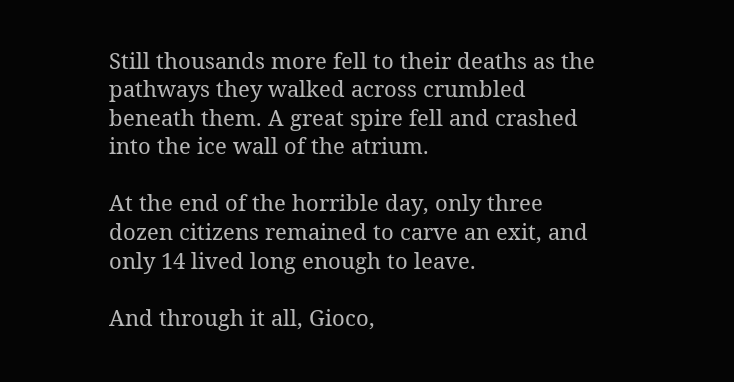Still thousands more fell to their deaths as the pathways they walked across crumbled beneath them. A great spire fell and crashed into the ice wall of the atrium.

At the end of the horrible day, only three dozen citizens remained to carve an exit, and only 14 lived long enough to leave.

And through it all, Gioco,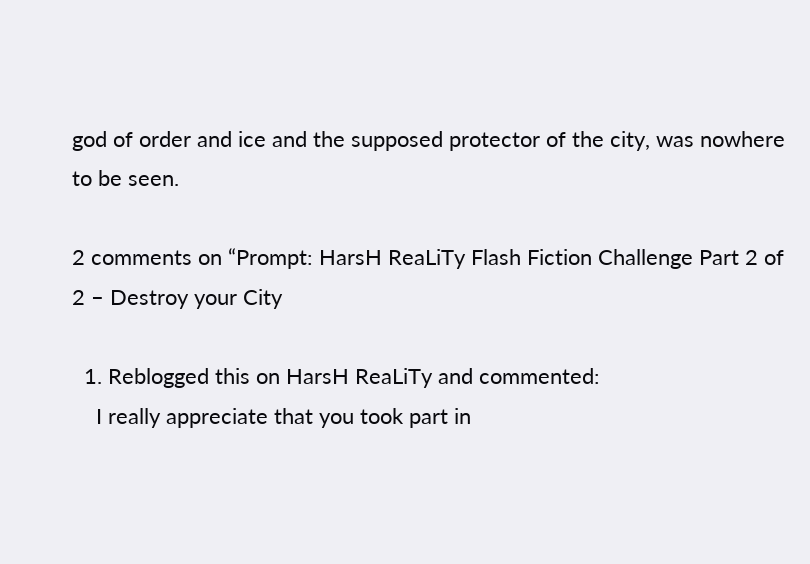god of order and ice and the supposed protector of the city, was nowhere to be seen.

2 comments on “Prompt: HarsH ReaLiTy Flash Fiction Challenge Part 2 of 2 – Destroy your City

  1. Reblogged this on HarsH ReaLiTy and commented:
    I really appreciate that you took part in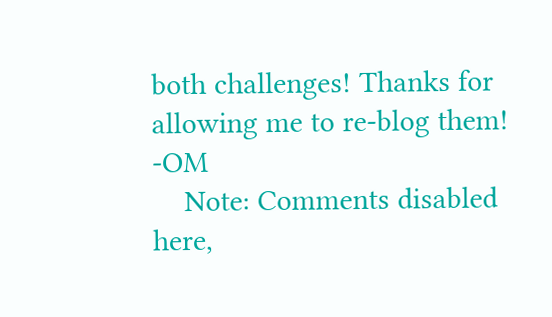both challenges! Thanks for allowing me to re-blog them! -OM
    Note: Comments disabled here,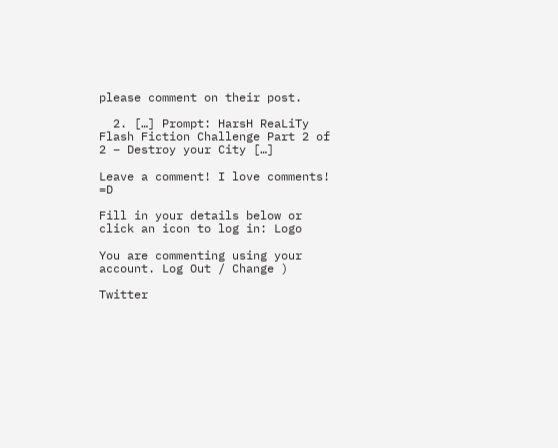please comment on their post.

  2. […] Prompt: HarsH ReaLiTy Flash Fiction Challenge Part 2 of 2 – Destroy your City […]

Leave a comment! I love comments! =D

Fill in your details below or click an icon to log in: Logo

You are commenting using your account. Log Out / Change )

Twitter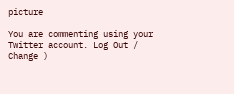picture

You are commenting using your Twitter account. Log Out / Change )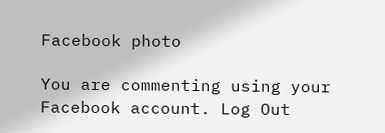Facebook photo

You are commenting using your Facebook account. Log Out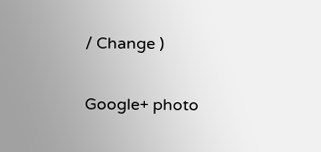/ Change )

Google+ photo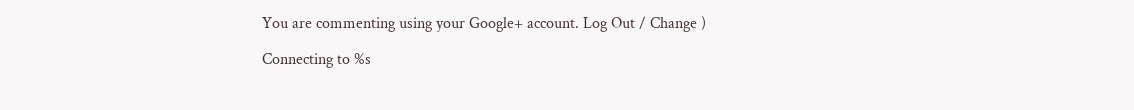You are commenting using your Google+ account. Log Out / Change )

Connecting to %s